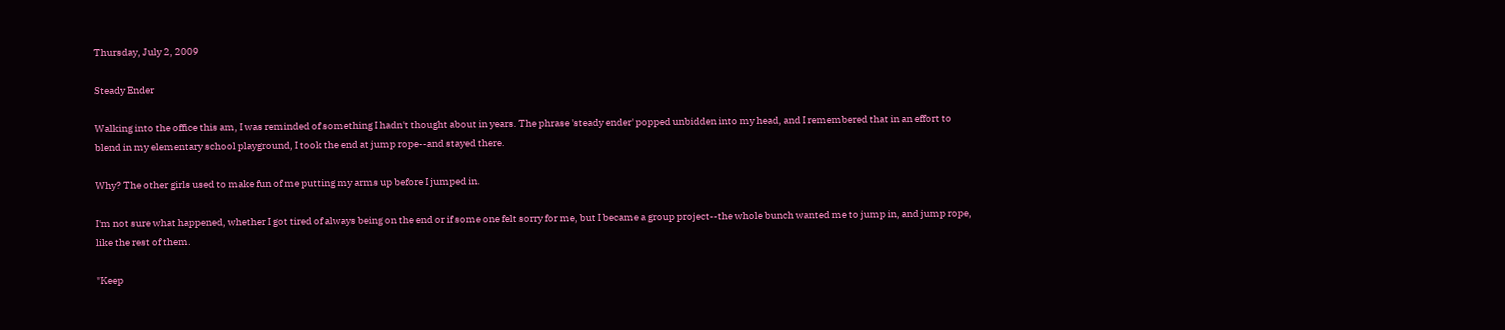Thursday, July 2, 2009

Steady Ender

Walking into the office this am, I was reminded of something I hadn't thought about in years. The phrase 'steady ender' popped unbidden into my head, and I remembered that in an effort to blend in my elementary school playground, I took the end at jump rope--and stayed there.

Why? The other girls used to make fun of me putting my arms up before I jumped in.

I'm not sure what happened, whether I got tired of always being on the end or if some one felt sorry for me, but I became a group project--the whole bunch wanted me to jump in, and jump rope, like the rest of them.

"Keep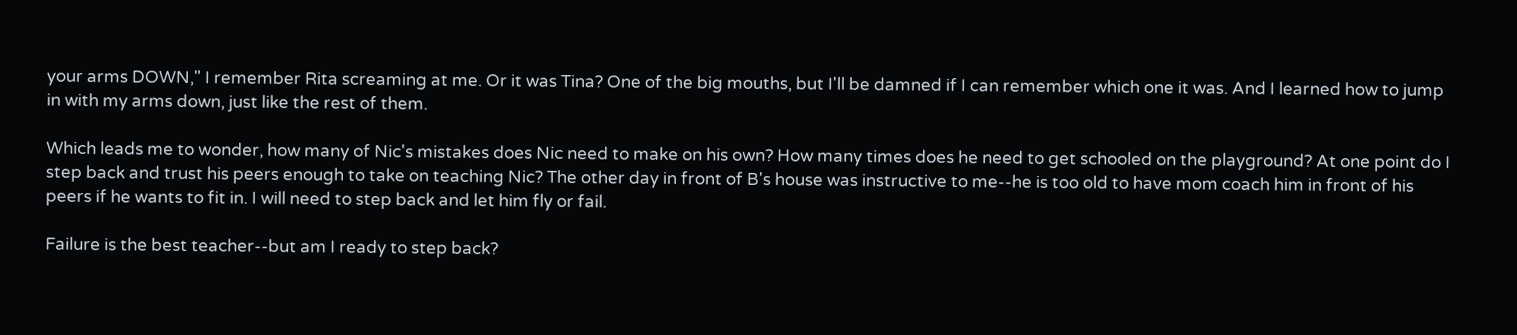your arms DOWN," I remember Rita screaming at me. Or it was Tina? One of the big mouths, but I'll be damned if I can remember which one it was. And I learned how to jump in with my arms down, just like the rest of them.

Which leads me to wonder, how many of Nic's mistakes does Nic need to make on his own? How many times does he need to get schooled on the playground? At one point do I step back and trust his peers enough to take on teaching Nic? The other day in front of B's house was instructive to me--he is too old to have mom coach him in front of his peers if he wants to fit in. I will need to step back and let him fly or fail.

Failure is the best teacher--but am I ready to step back?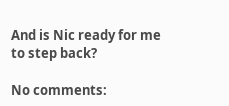And is Nic ready for me to step back?

No comments: